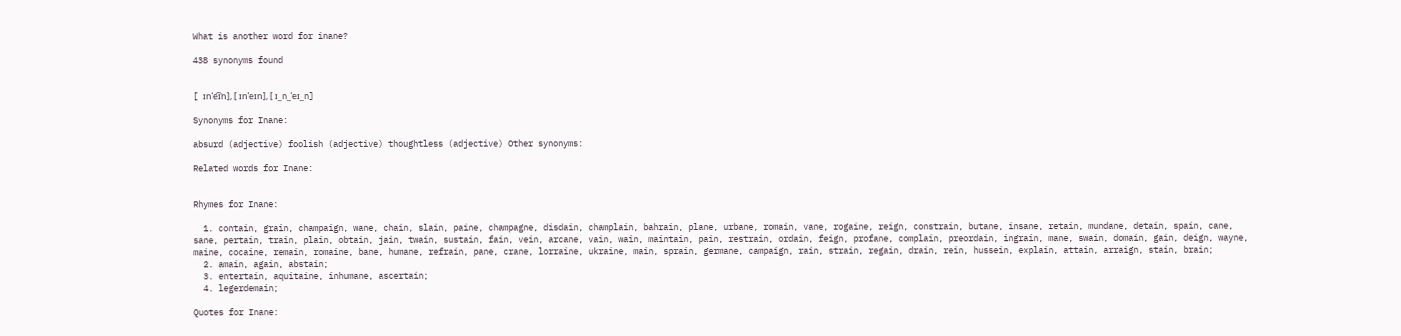What is another word for inane?

438 synonyms found


[ ɪnˈe͡ɪn], [ ɪnˈeɪn], [ ɪ_n_ˈeɪ_n]

Synonyms for Inane:

absurd (adjective) foolish (adjective) thoughtless (adjective) Other synonyms:

Related words for Inane:


Rhymes for Inane:

  1. contain, grain, champaign, wane, chain, slain, paine, champagne, disdain, champlain, bahrain, plane, urbane, romain, vane, rogaine, reign, constrain, butane, insane, retain, mundane, detain, spain, cane, sane, pertain, train, plain, obtain, jain, twain, sustain, fain, vein, arcane, vain, wain, maintain, pain, restrain, ordain, feign, profane, complain, preordain, ingrain, mane, swain, domain, gain, deign, wayne, maine, cocaine, remain, romaine, bane, humane, refrain, pane, crane, lorraine, ukraine, main, sprain, germane, campaign, rain, strain, regain, drain, rein, hussein, explain, attain, arraign, stain, brain;
  2. amain, again, abstain;
  3. entertain, aquitaine, inhumane, ascertain;
  4. legerdemain;

Quotes for Inane: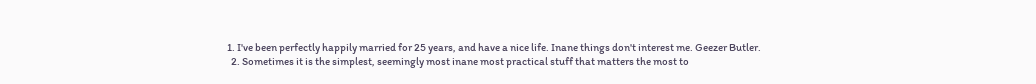1. I've been perfectly happily married for 25 years, and have a nice life. Inane things don't interest me. Geezer Butler.
  2. Sometimes it is the simplest, seemingly most inane most practical stuff that matters the most to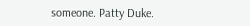someone. Patty Duke.